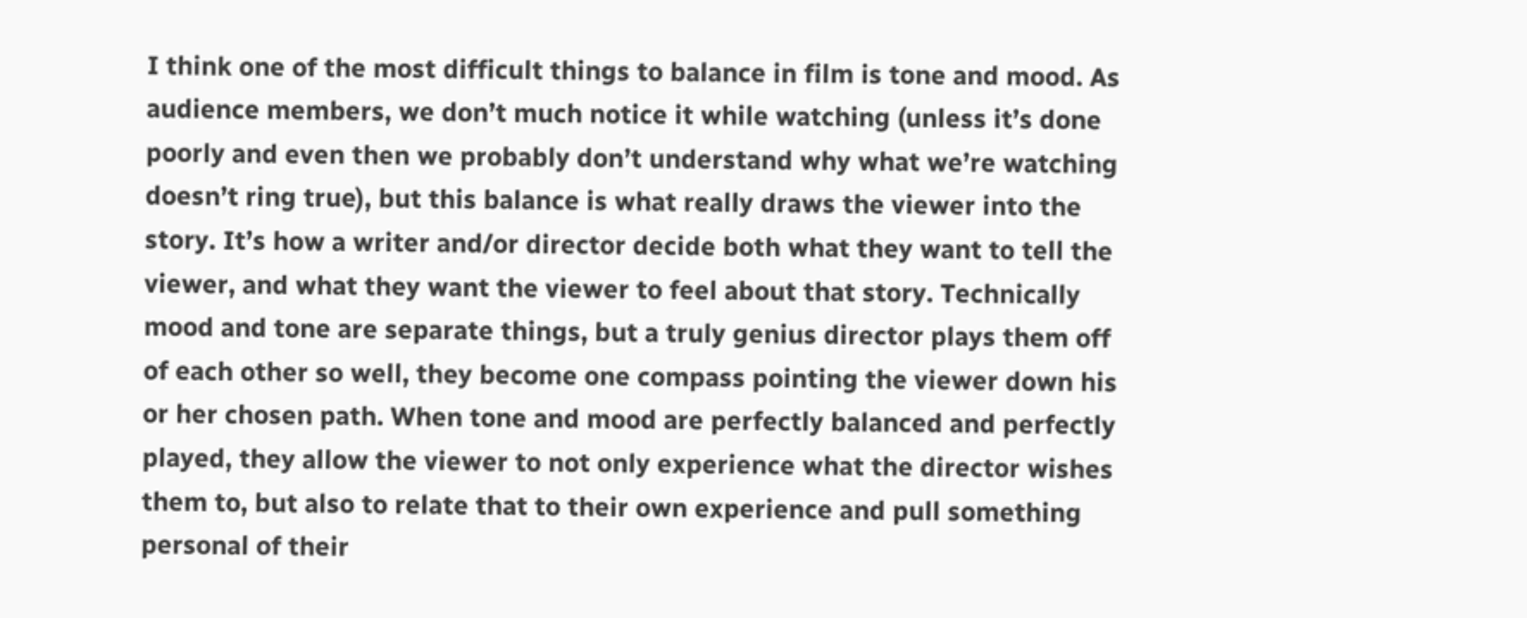I think one of the most difficult things to balance in film is tone and mood. As audience members, we don’t much notice it while watching (unless it’s done poorly and even then we probably don’t understand why what we’re watching doesn’t ring true), but this balance is what really draws the viewer into the story. It’s how a writer and/or director decide both what they want to tell the viewer, and what they want the viewer to feel about that story. Technically mood and tone are separate things, but a truly genius director plays them off of each other so well, they become one compass pointing the viewer down his or her chosen path. When tone and mood are perfectly balanced and perfectly played, they allow the viewer to not only experience what the director wishes them to, but also to relate that to their own experience and pull something personal of their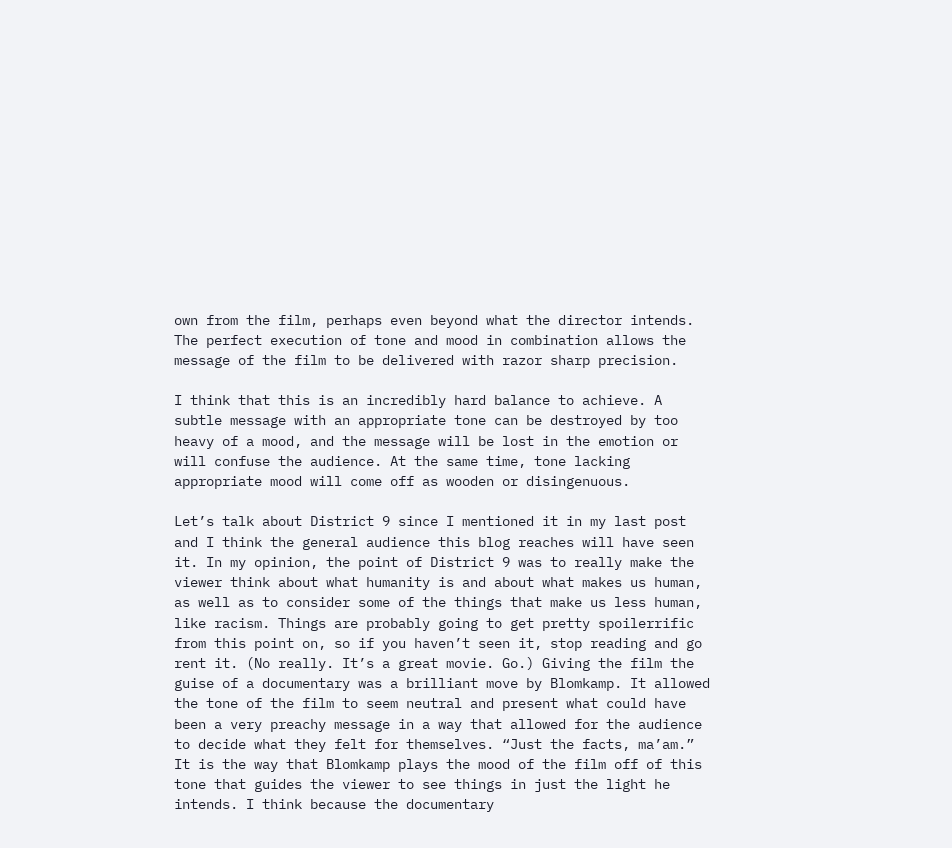own from the film, perhaps even beyond what the director intends. The perfect execution of tone and mood in combination allows the message of the film to be delivered with razor sharp precision.

I think that this is an incredibly hard balance to achieve. A subtle message with an appropriate tone can be destroyed by too heavy of a mood, and the message will be lost in the emotion or will confuse the audience. At the same time, tone lacking appropriate mood will come off as wooden or disingenuous.

Let’s talk about District 9 since I mentioned it in my last post and I think the general audience this blog reaches will have seen it. In my opinion, the point of District 9 was to really make the viewer think about what humanity is and about what makes us human, as well as to consider some of the things that make us less human, like racism. Things are probably going to get pretty spoilerrific from this point on, so if you haven’t seen it, stop reading and go rent it. (No really. It’s a great movie. Go.) Giving the film the guise of a documentary was a brilliant move by Blomkamp. It allowed the tone of the film to seem neutral and present what could have been a very preachy message in a way that allowed for the audience to decide what they felt for themselves. “Just the facts, ma’am.” It is the way that Blomkamp plays the mood of the film off of this tone that guides the viewer to see things in just the light he intends. I think because the documentary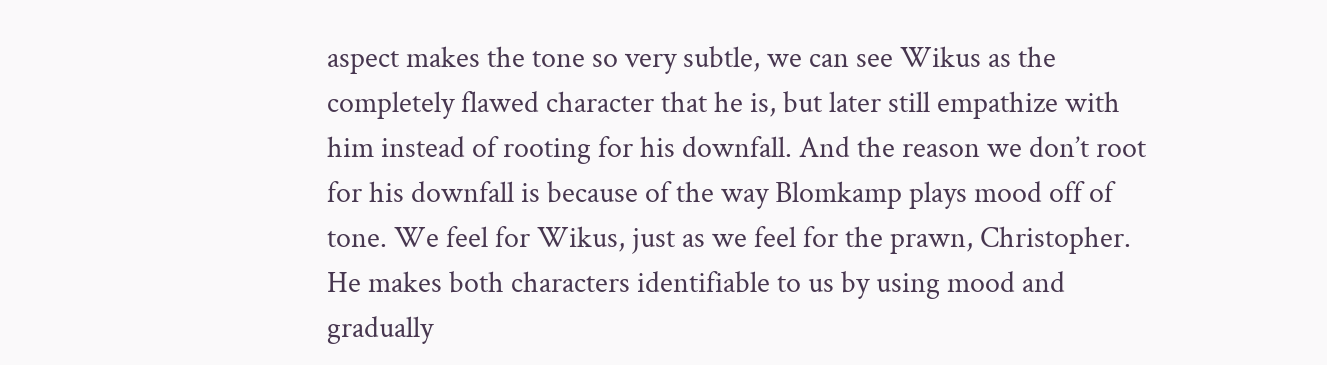aspect makes the tone so very subtle, we can see Wikus as the completely flawed character that he is, but later still empathize with him instead of rooting for his downfall. And the reason we don’t root for his downfall is because of the way Blomkamp plays mood off of tone. We feel for Wikus, just as we feel for the prawn, Christopher. He makes both characters identifiable to us by using mood and gradually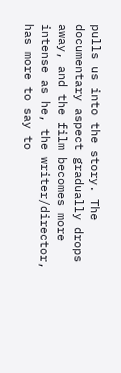pulls us into the story. The documentary aspect gradually drops away, and the film becomes more intense as he, the writer/director, has more to say to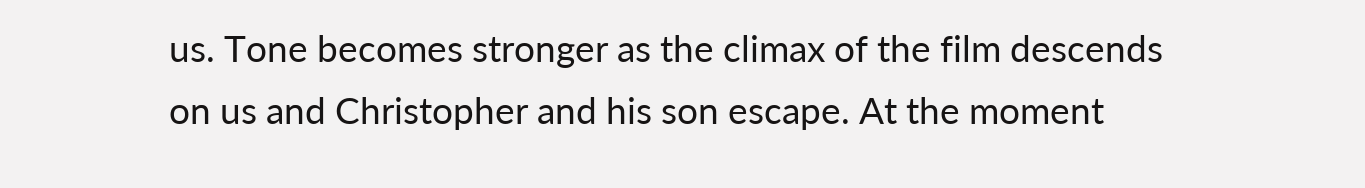us. Tone becomes stronger as the climax of the film descends on us and Christopher and his son escape. At the moment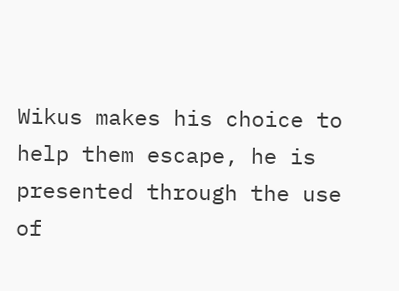Wikus makes his choice to help them escape, he is presented through the use of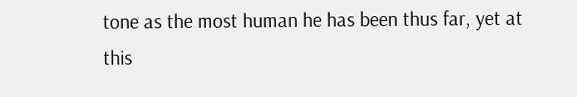tone as the most human he has been thus far, yet at this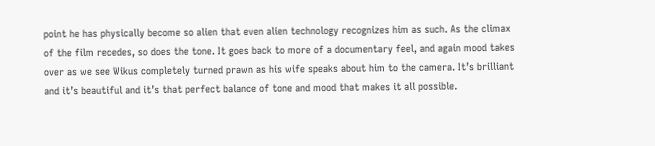point he has physically become so alien that even alien technology recognizes him as such. As the climax of the film recedes, so does the tone. It goes back to more of a documentary feel, and again mood takes over as we see Wikus completely turned prawn as his wife speaks about him to the camera. It’s brilliant and it’s beautiful and it’s that perfect balance of tone and mood that makes it all possible.